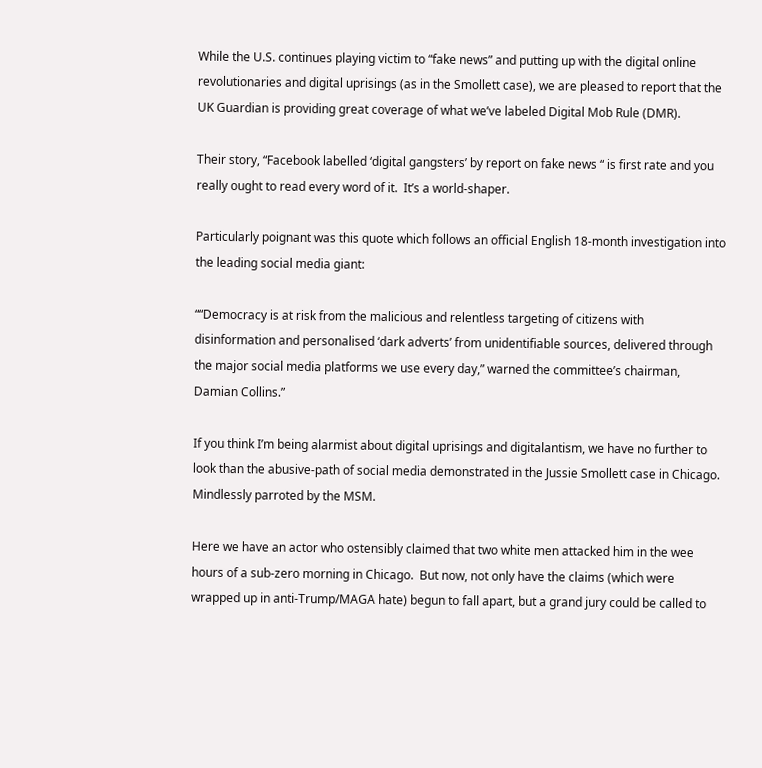While the U.S. continues playing victim to “fake news” and putting up with the digital online revolutionaries and digital uprisings (as in the Smollett case), we are pleased to report that the UK Guardian is providing great coverage of what we’ve labeled Digital Mob Rule (DMR).

Their story, “Facebook labelled ‘digital gangsters’ by report on fake news “ is first rate and you really ought to read every word of it.  It’s a world-shaper.

Particularly poignant was this quote which follows an official English 18-month investigation into the leading social media giant:

““Democracy is at risk from the malicious and relentless targeting of citizens with disinformation and personalised ‘dark adverts’ from unidentifiable sources, delivered through the major social media platforms we use every day,” warned the committee’s chairman, Damian Collins.”

If you think I’m being alarmist about digital uprisings and digitalantism, we have no further to look than the abusive-path of social media demonstrated in the Jussie Smollett case in Chicago.  Mindlessly parroted by the MSM.

Here we have an actor who ostensibly claimed that two white men attacked him in the wee hours of a sub-zero morning in Chicago.  But now, not only have the claims (which were wrapped up in anti-Trump/MAGA hate) begun to fall apart, but a grand jury could be called to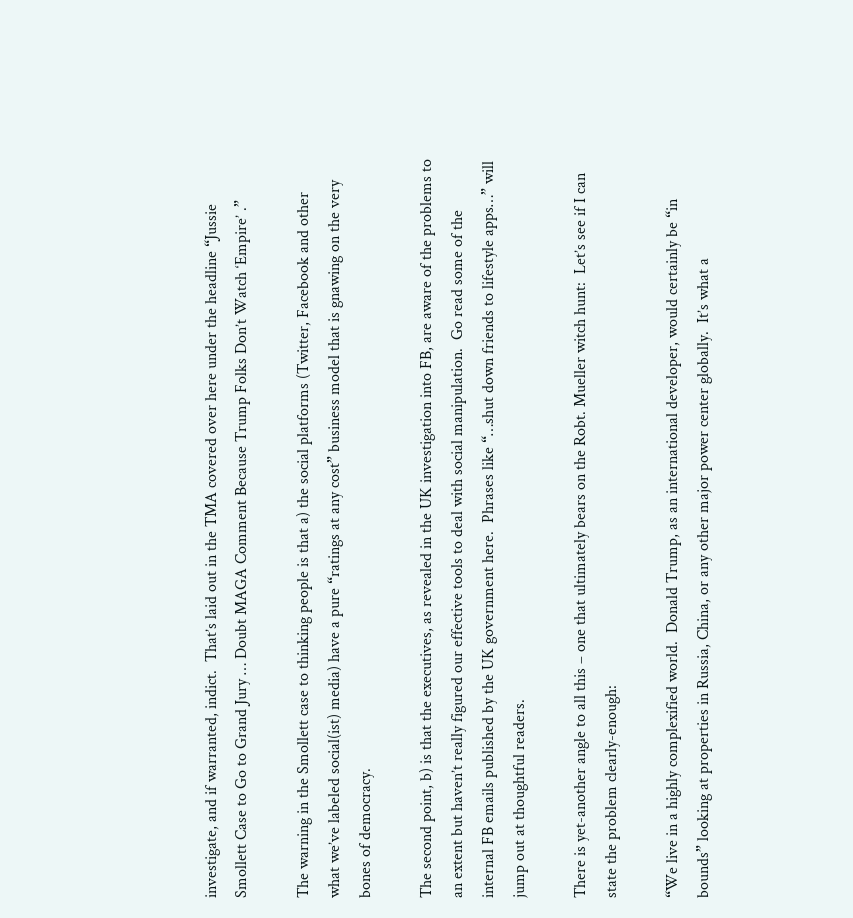investigate, and if warranted, indict.  That’s laid out in the TMA covered over here under the headline “Jussie Smollett Case to Go to Grand Jury … Doubt MAGA Comment Because Trump Folks Don’t Watch ‘Empire’ .”

The warning in the Smollett case to thinking people is that a) the social platforms (Twitter, Facebook and other what we’ve labeled social(ist) media) have a pure “ratings at any cost” business model that is gnawing on the very bones of democracy.

The second point, b) is that the executives, as revealed in the UK investigation into FB, are aware of the problems to an extent but haven’t really figured our effective tools to deal with social manipulation.  Go read some of the internal FB emails published by the UK government here.  Phrases like “…shut down friends to lifestyle apps…” will jump out at thoughtful readers.

There is yet-another angle to all this – one that ultimately bears on the Robt. Mueller witch hunt:  Let’s see if I can state the problem clearly-enough:

“We live in a highly complexified world.  Donald Trump, as an international developer, would certainly be “in bounds” looking at properties in Russia, China, or any other major power center globally.  It’s what a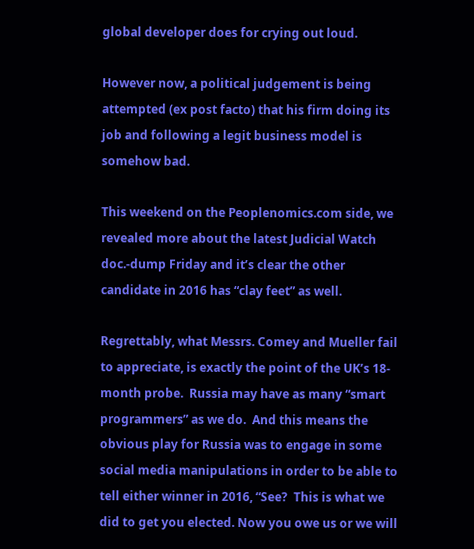global developer does for crying out loud.

However now, a political judgement is being attempted (ex post facto) that his firm doing its job and following a legit business model is somehow bad.

This weekend on the Peoplenomics.com side, we revealed more about the latest Judicial Watch doc.-dump Friday and it’s clear the other candidate in 2016 has “clay feet” as well.

Regrettably, what Messrs. Comey and Mueller fail to appreciate, is exactly the point of the UK’s 18-month probe.  Russia may have as many “smart programmers” as we do.  And this means the obvious play for Russia was to engage in some social media manipulations in order to be able to tell either winner in 2016, “See?  This is what we did to get you elected. Now you owe us or we will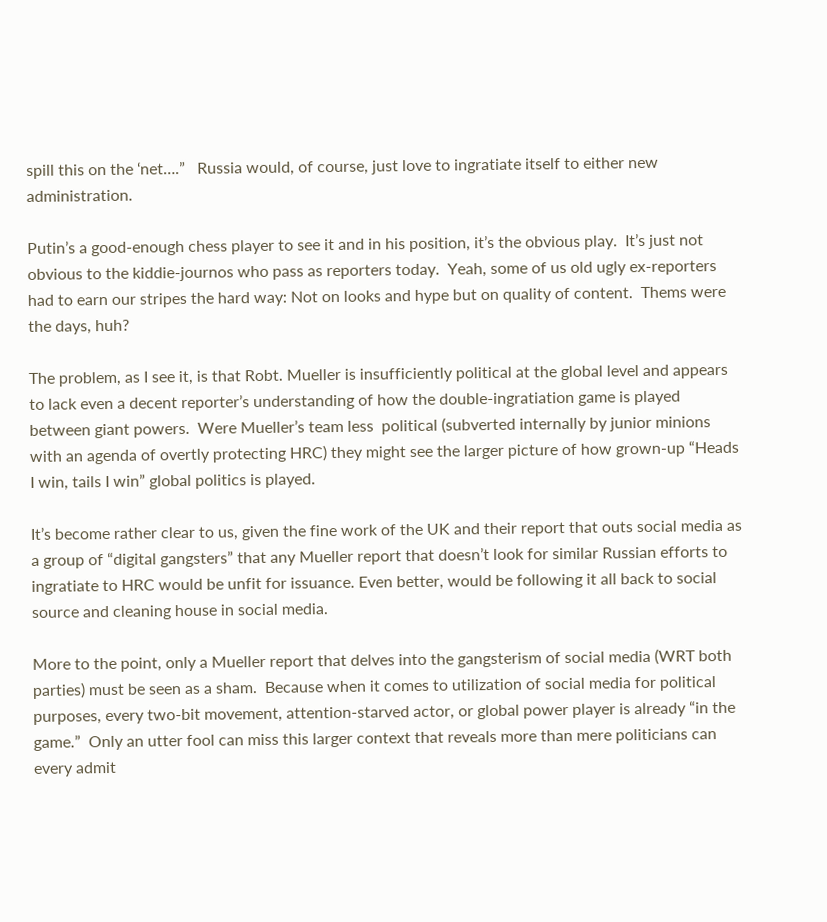spill this on the ‘net….”   Russia would, of course, just love to ingratiate itself to either new administration.

Putin’s a good-enough chess player to see it and in his position, it’s the obvious play.  It’s just not obvious to the kiddie-journos who pass as reporters today.  Yeah, some of us old ugly ex-reporters had to earn our stripes the hard way: Not on looks and hype but on quality of content.  Thems were the days, huh?

The problem, as I see it, is that Robt. Mueller is insufficiently political at the global level and appears to lack even a decent reporter’s understanding of how the double-ingratiation game is played between giant powers.  Were Mueller’s team less  political (subverted internally by junior minions with an agenda of overtly protecting HRC) they might see the larger picture of how grown-up “Heads I win, tails I win” global politics is played.

It’s become rather clear to us, given the fine work of the UK and their report that outs social media as a group of “digital gangsters” that any Mueller report that doesn’t look for similar Russian efforts to ingratiate to HRC would be unfit for issuance. Even better, would be following it all back to social source and cleaning house in social media.

More to the point, only a Mueller report that delves into the gangsterism of social media (WRT both parties) must be seen as a sham.  Because when it comes to utilization of social media for political purposes, every two-bit movement, attention-starved actor, or global power player is already “in the game.”  Only an utter fool can miss this larger context that reveals more than mere politicians can every admit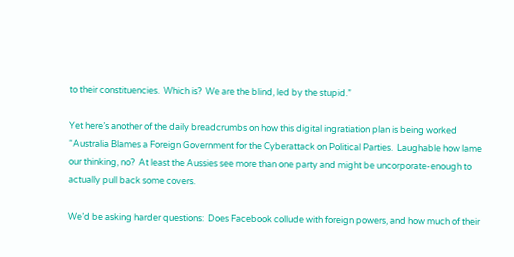to their constituencies.  Which is?  We are the blind, led by the stupid.”

Yet here’s another of the daily breadcrumbs on how this digital ingratiation plan is being worked “Australia Blames a Foreign Government for the Cyberattack on Political Parties.  Laughable how lame our thinking, no?  At least the Aussies see more than one party and might be uncorporate-enough to actually pull back some covers.

We’d be asking harder questions:  Does Facebook collude with foreign powers, and how much of their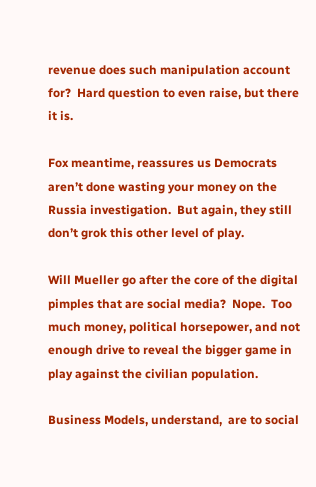revenue does such manipulation account for?  Hard question to even raise, but there it is.

Fox meantime, reassures us Democrats aren’t done wasting your money on the Russia investigation.  But again, they still don’t grok this other level of play.

Will Mueller go after the core of the digital pimples that are social media?  Nope.  Too much money, political horsepower, and not enough drive to reveal the bigger game in play against the civilian population.

Business Models, understand,  are to social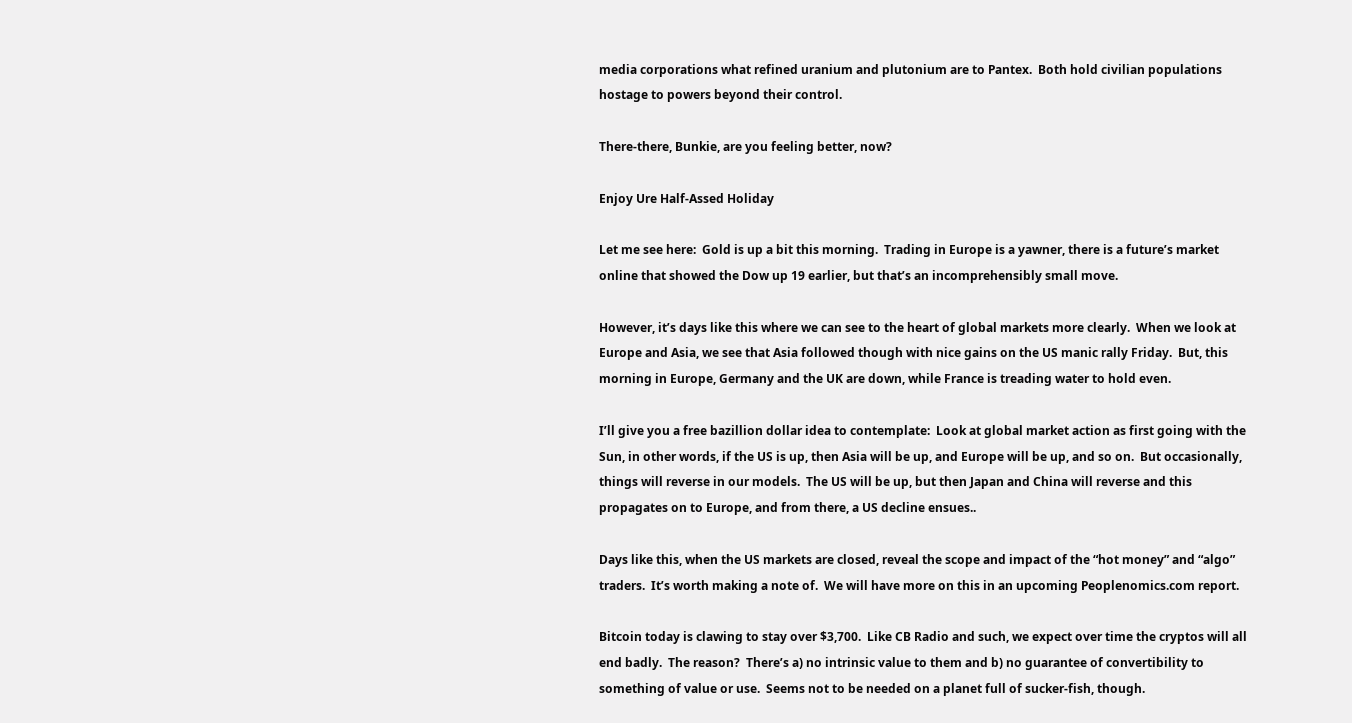media corporations what refined uranium and plutonium are to Pantex.  Both hold civilian populations hostage to powers beyond their control.

There-there, Bunkie, are you feeling better, now?

Enjoy Ure Half-Assed Holiday

Let me see here:  Gold is up a bit this morning.  Trading in Europe is a yawner, there is a future’s market online that showed the Dow up 19 earlier, but that’s an incomprehensibly small move.

However, it’s days like this where we can see to the heart of global markets more clearly.  When we look at Europe and Asia, we see that Asia followed though with nice gains on the US manic rally Friday.  But, this morning in Europe, Germany and the UK are down, while France is treading water to hold even.

I’ll give you a free bazillion dollar idea to contemplate:  Look at global market action as first going with the Sun, in other words, if the US is up, then Asia will be up, and Europe will be up, and so on.  But occasionally, things will reverse in our models.  The US will be up, but then Japan and China will reverse and this propagates on to Europe, and from there, a US decline ensues..

Days like this, when the US markets are closed, reveal the scope and impact of the “hot money” and “algo” traders.  It’s worth making a note of.  We will have more on this in an upcoming Peoplenomics.com report.

Bitcoin today is clawing to stay over $3,700.  Like CB Radio and such, we expect over time the cryptos will all end badly.  The reason?  There’s a) no intrinsic value to them and b) no guarantee of convertibility to something of value or use.  Seems not to be needed on a planet full of sucker-fish, though.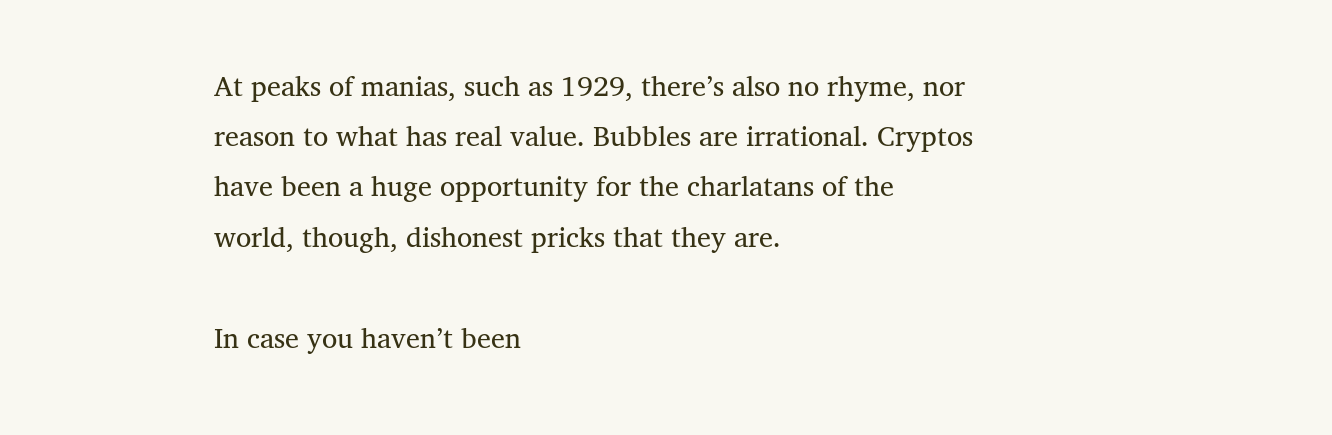At peaks of manias, such as 1929, there’s also no rhyme, nor reason to what has real value. Bubbles are irrational. Cryptos have been a huge opportunity for the charlatans of the world, though, dishonest pricks that they are.

In case you haven’t been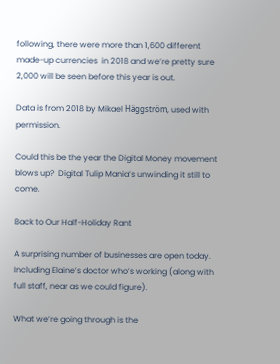following, there were more than 1,600 different made-up currencies  in 2018 and we’re pretty sure 2,000 will be seen before this year is out.

Data is from 2018 by Mikael Häggström, used with permission.

Could this be the year the Digital Money movement blows up?  Digital Tulip Mania’s unwinding it still to come.

Back to Our Half-Holiday Rant

A surprising number of businesses are open today.  Including Elaine’s doctor who’s working (along with full staff, near as we could figure).

What we’re going through is the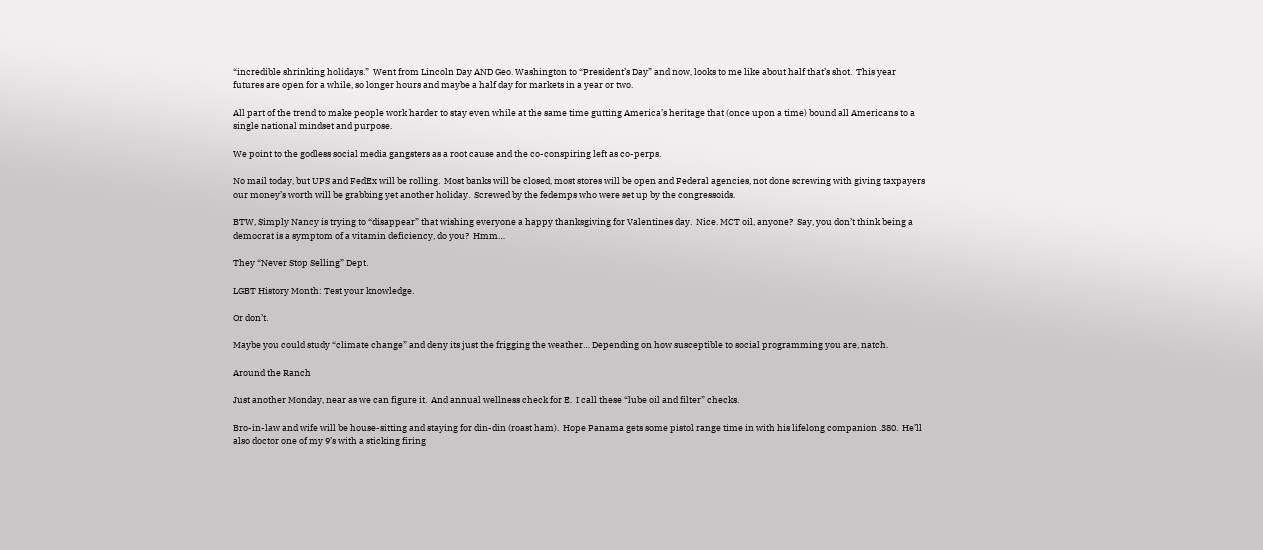“incredible shrinking holidays.”  Went from Lincoln Day AND Geo. Washington to “President’s Day” and now, looks to me like about half that’s shot.  This year futures are open for a while, so longer hours and maybe a half day for markets in a year or two.

All part of the trend to make people work harder to stay even while at the same time gutting America’s heritage that (once upon a time) bound all Americans to a single national mindset and purpose.

We point to the godless social media gangsters as a root cause and the co-conspiring left as co-perps.

No mail today, but UPS and FedEx will be rolling.  Most banks will be closed, most stores will be open and Federal agencies, not done screwing with giving taxpayers our money’s worth will be grabbing yet another holiday.  Screwed by the fedemps who were set up by the congressoids.

BTW, Simply Nancy is trying to “disappear” that wishing everyone a happy thanksgiving for Valentines day.  Nice. MCT oil, anyone?  Say, you don’t think being a democrat is a symptom of a vitamin deficiency, do you?  Hmm…

They “Never Stop Selling” Dept.

LGBT History Month: Test your knowledge.

Or don’t.

Maybe you could study “climate change” and deny its just the frigging the weather… Depending on how susceptible to social programming you are, natch.

Around the Ranch

Just another Monday, near as we can figure it.  And annual wellness check for E.  I call these “lube oil and filter” checks.

Bro-in-law and wife will be house-sitting and staying for din-din (roast ham).  Hope Panama gets some pistol range time in with his lifelong companion .380.  He’ll also doctor one of my 9’s with a sticking firing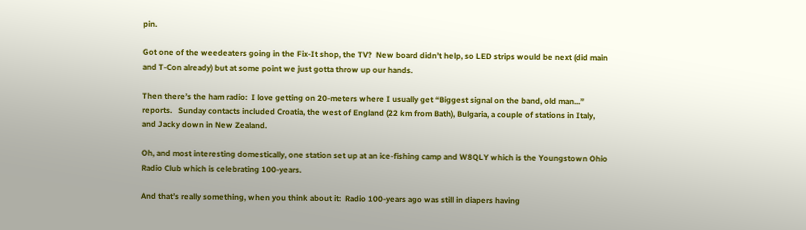pin.

Got one of the weedeaters going in the Fix-It shop, the TV?  New board didn’t help, so LED strips would be next (did main and T-Con already) but at some point we just gotta throw up our hands.

Then there’s the ham radio:  I love getting on 20-meters where I usually get “Biggest signal on the band, old man...” reports.   Sunday contacts included Croatia, the west of England (22 km from Bath), Bulgaria, a couple of stations in Italy, and Jacky down in New Zealand.

Oh, and most interesting domestically, one station set up at an ice-fishing camp and W8QLY which is the Youngstown Ohio Radio Club which is celebrating 100-years.

And that’s really something, when you think about it:  Radio 100-years ago was still in diapers having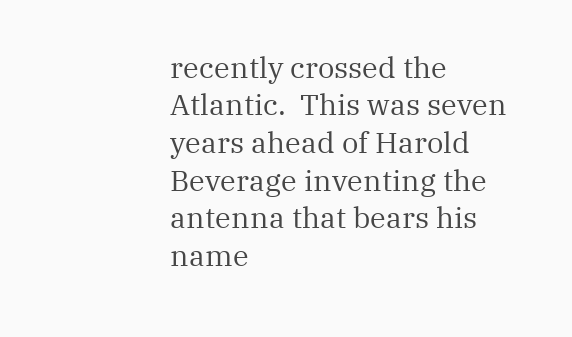recently crossed the Atlantic.  This was seven years ahead of Harold Beverage inventing the antenna that bears his name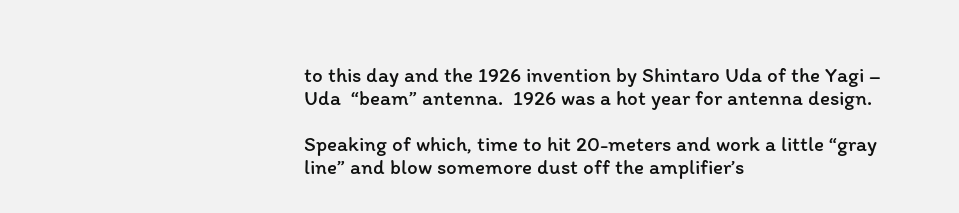to this day and the 1926 invention by Shintaro Uda of the Yagi – Uda  “beam” antenna.  1926 was a hot year for antenna design.

Speaking of which, time to hit 20-meters and work a little “gray line” and blow somemore dust off the amplifier’s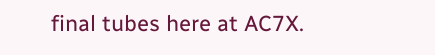final tubes here at AC7X.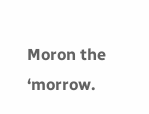Moron the ‘morrow.